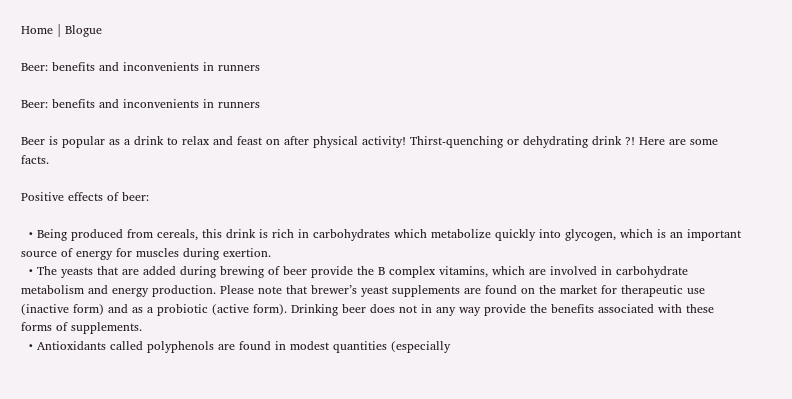Home | Blogue

Beer: benefits and inconvenients in runners

Beer: benefits and inconvenients in runners

Beer is popular as a drink to relax and feast on after physical activity! Thirst-quenching or dehydrating drink ?! Here are some facts.

Positive effects of beer:

  • Being produced from cereals, this drink is rich in carbohydrates which metabolize quickly into glycogen, which is an important source of energy for muscles during exertion.
  • The yeasts that are added during brewing of beer provide the B complex vitamins, which are involved in carbohydrate metabolism and energy production. Please note that brewer’s yeast supplements are found on the market for therapeutic use (inactive form) and as a probiotic (active form). Drinking beer does not in any way provide the benefits associated with these forms of supplements.
  • Antioxidants called polyphenols are found in modest quantities (especially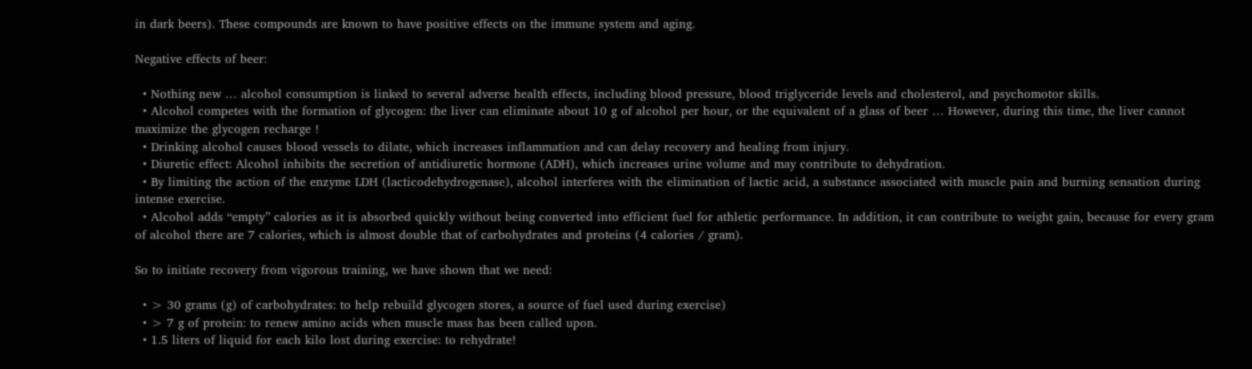in dark beers). These compounds are known to have positive effects on the immune system and aging.

Negative effects of beer:

  • Nothing new … alcohol consumption is linked to several adverse health effects, including blood pressure, blood triglyceride levels and cholesterol, and psychomotor skills.
  • Alcohol competes with the formation of glycogen: the liver can eliminate about 10 g of alcohol per hour, or the equivalent of a glass of beer … However, during this time, the liver cannot maximize the glycogen recharge !
  • Drinking alcohol causes blood vessels to dilate, which increases inflammation and can delay recovery and healing from injury.
  • Diuretic effect: Alcohol inhibits the secretion of antidiuretic hormone (ADH), which increases urine volume and may contribute to dehydration.
  • By limiting the action of the enzyme LDH (lacticodehydrogenase), alcohol interferes with the elimination of lactic acid, a substance associated with muscle pain and burning sensation during intense exercise.
  • Alcohol adds “empty” calories as it is absorbed quickly without being converted into efficient fuel for athletic performance. In addition, it can contribute to weight gain, because for every gram of alcohol there are 7 calories, which is almost double that of carbohydrates and proteins (4 calories / gram).

So to initiate recovery from vigorous training, we have shown that we need:

  • > 30 grams (g) of carbohydrates: to help rebuild glycogen stores, a source of fuel used during exercise)
  • > 7 g of protein: to renew amino acids when muscle mass has been called upon.
  • 1.5 liters of liquid for each kilo lost during exercise: to rehydrate!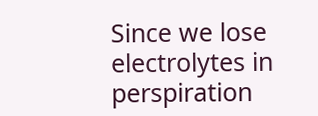Since we lose electrolytes in perspiration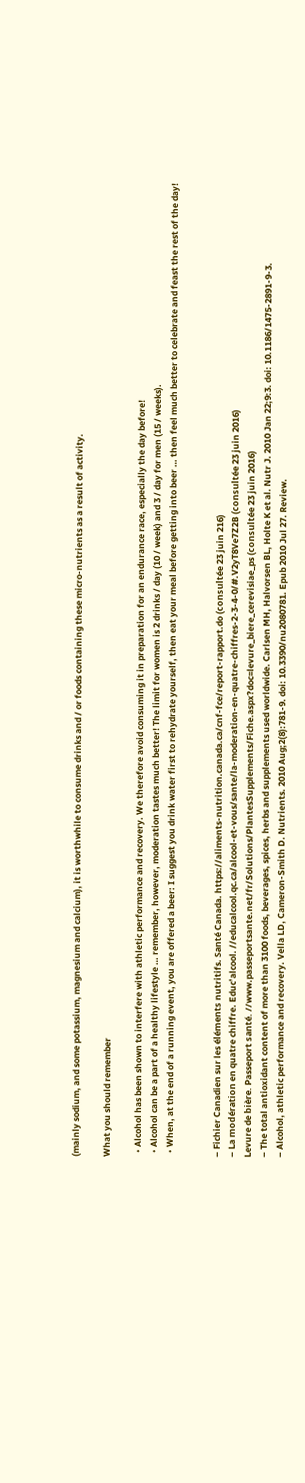(mainly sodium, and some potassium, magnesium and calcium), it is worthwhile to consume drinks and / or foods containing these micro-nutrients as a result of activity.

What you should remember

  • Alcohol has been shown to interfere with athletic performance and recovery. We therefore avoid consuming it in preparation for an endurance race, especially the day before!
  • Alcohol can be a part of a healthy lifestyle … remember, however, moderation tastes much better! The limit for women is 2 drinks / day (10 / week) and 3 / day for men (15 / weeks).
  • When, at the end of a running event, you are offered a beer: I suggest you drink water first to rehydrate yourself, then eat your meal before getting into beer … then feel much better to celebrate and feast the rest of the day!


– Fichier Canadien sur les éléments nutritifs. Santé Canada. https://aliments-nutrition.canada.ca/cnf-fce/report-rapport.do (consultée 23 juin 216)
– La modération en quatre chiffre. Educ’alcool. //educalcool.qc.ca/alcool-et-vous/sante/la-moderation-en-quatre-chiffres-2-3-4-0/#.V2yT8Ve7Z2B (consultée 23 juin 2016)
Levure de bière. Passeport santé. //www.passeportsante.net/fr/Solutions/PlantesSupplements/Fiche.aspx?doc=levure_biere_cerevisiae_ps (consultée 23 juin 2016)
– The total antioxidant content of more than 3100 foods, beverages, spices, herbs and supplements used worldwide. Carlsen MH, Halvorsen BL, Holte K et al. Nutr J. 2010 Jan 22;9:3. doi: 10.1186/1475-2891-9-3.
– Alcohol, athletic performance and recovery. Vella LD, Cameron-Smith D. Nutrients. 2010 Aug;2(8):781-9. doi: 10.3390/nu2080781. Epub 2010 Jul 27. Review.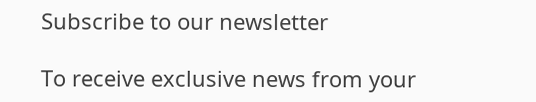Subscribe to our newsletter

To receive exclusive news from your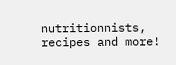nutritionnists, recipes and more!